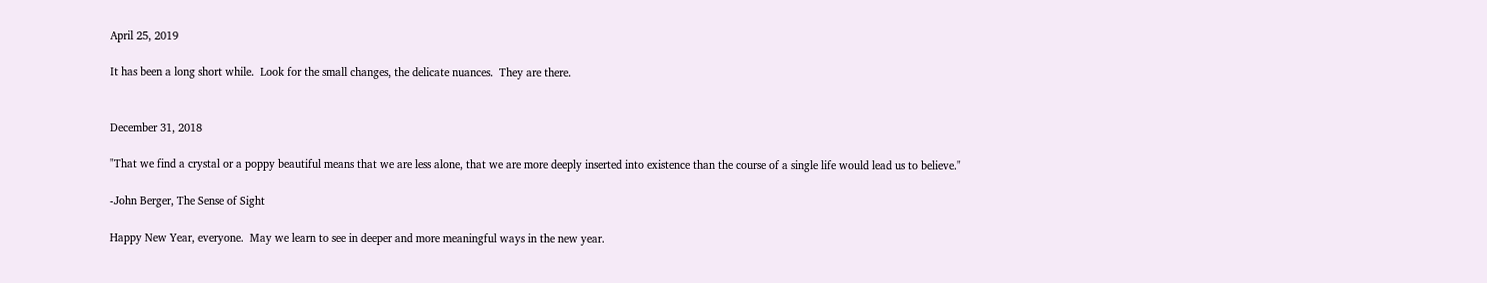April 25, 2019

It has been a long short while.  Look for the small changes, the delicate nuances.  They are there.


December 31, 2018

"That we find a crystal or a poppy beautiful means that we are less alone, that we are more deeply inserted into existence than the course of a single life would lead us to believe."

-John Berger, The Sense of Sight

Happy New Year, everyone.  May we learn to see in deeper and more meaningful ways in the new year.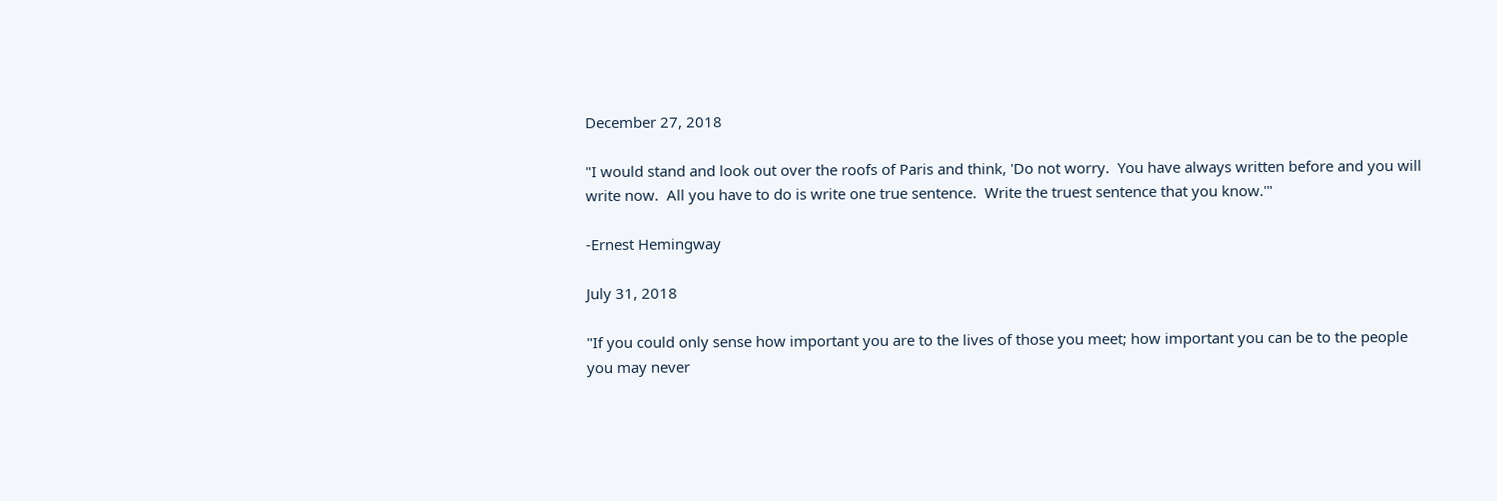December 27, 2018

"I would stand and look out over the roofs of Paris and think, 'Do not worry.  You have always written before and you will write now.  All you have to do is write one true sentence.  Write the truest sentence that you know.'"

-Ernest Hemingway

July 31, 2018

"If you could only sense how important you are to the lives of those you meet; how important you can be to the people you may never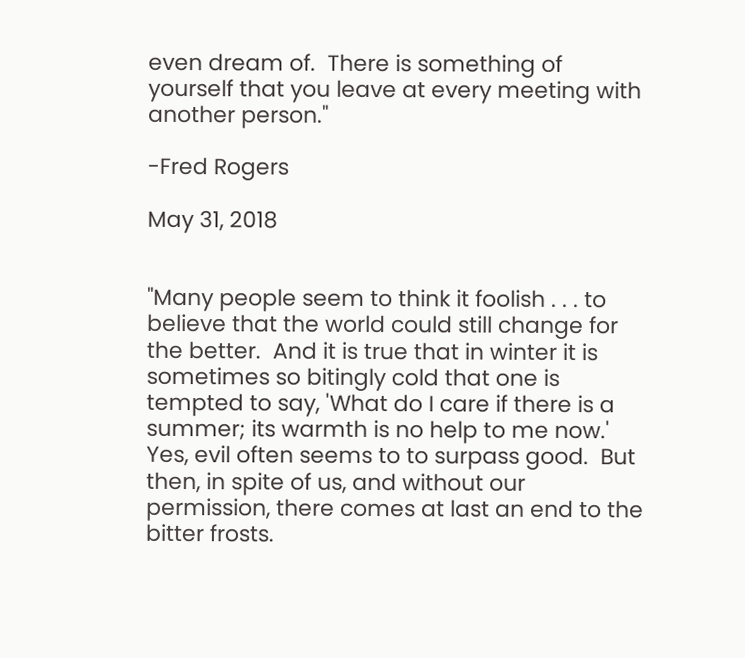even dream of.  There is something of yourself that you leave at every meeting with another person."

-Fred Rogers

May 31, 2018


"Many people seem to think it foolish . . . to believe that the world could still change for the better.  And it is true that in winter it is sometimes so bitingly cold that one is tempted to say, 'What do I care if there is a summer; its warmth is no help to me now.'  Yes, evil often seems to to surpass good.  But then, in spite of us, and without our permission, there comes at last an end to the bitter frosts.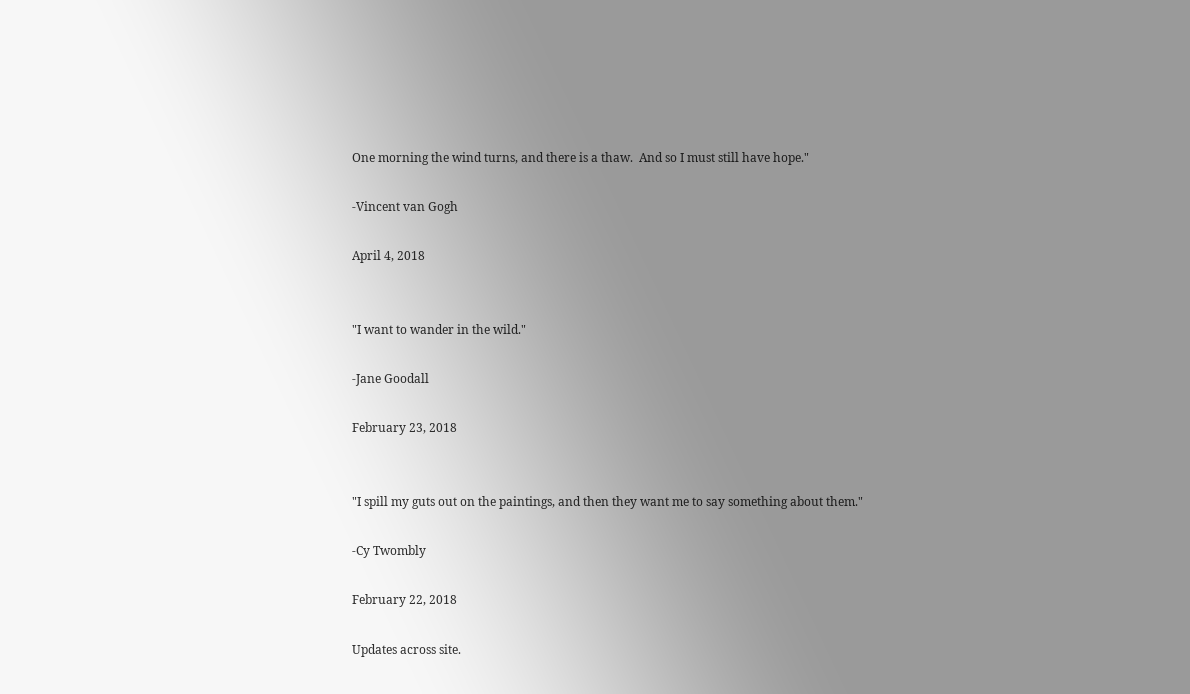One morning the wind turns, and there is a thaw.  And so I must still have hope."

-Vincent van Gogh

April 4, 2018


"I want to wander in the wild."

-Jane Goodall

February 23, 2018


"I spill my guts out on the paintings, and then they want me to say something about them."

-Cy Twombly

February 22, 2018

Updates across site.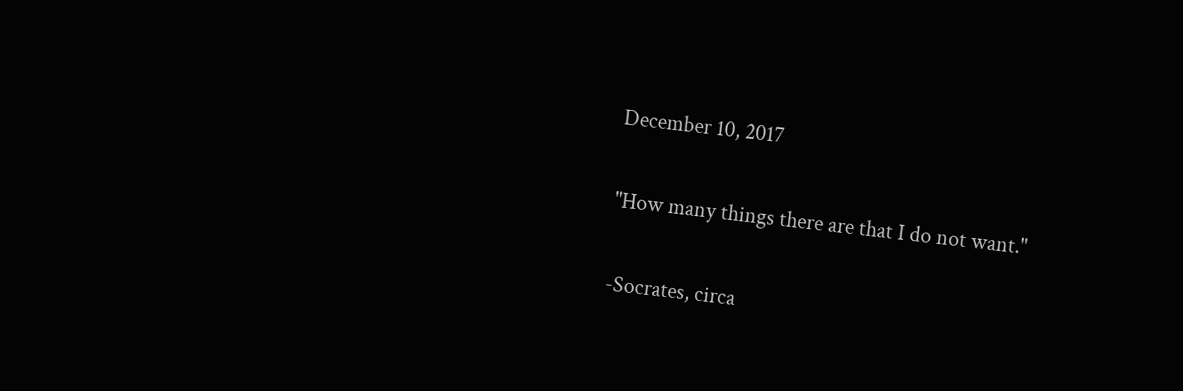December 10, 2017

"How many things there are that I do not want."

-Socrates, circa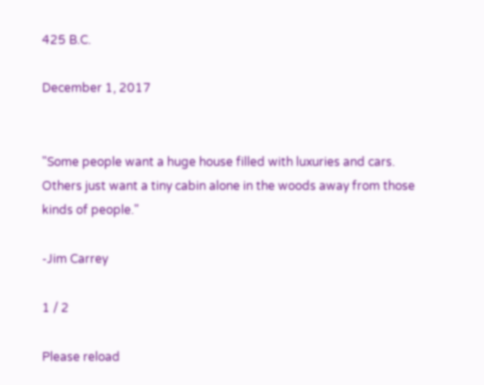425 B.C.

December 1, 2017


"Some people want a huge house filled with luxuries and cars.  Others just want a tiny cabin alone in the woods away from those kinds of people."

-Jim Carrey

1 / 2

Please reload